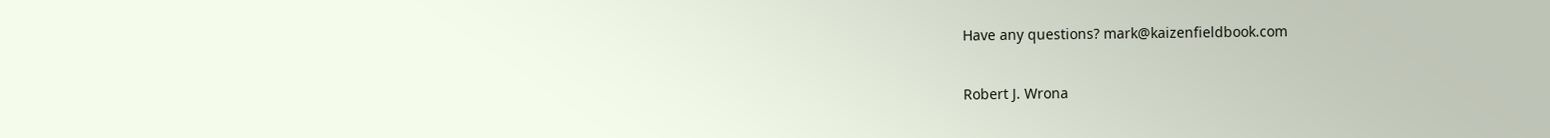Have any questions? mark@kaizenfieldbook.com

Robert J. Wrona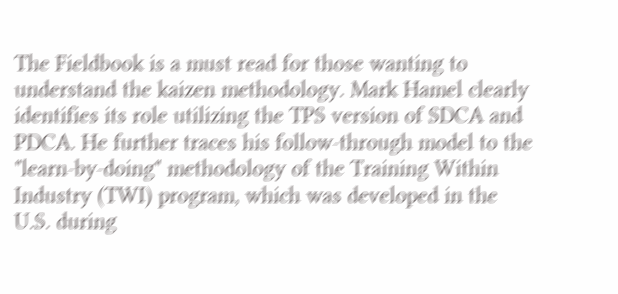The Fieldbook is a must read for those wanting to understand the kaizen methodology. Mark Hamel clearly identifies its role utilizing the TPS version of SDCA and PDCA. He further traces his follow-through model to the "learn-by-doing" methodology of the Training Within Industry (TWI) program, which was developed in the U.S. during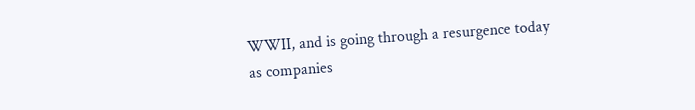WWII, and is going through a resurgence today as companies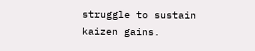struggle to sustain kaizen gains.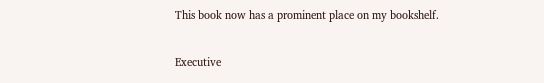This book now has a prominent place on my bookshelf.

Executive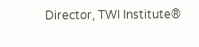Director, TWI Institute®